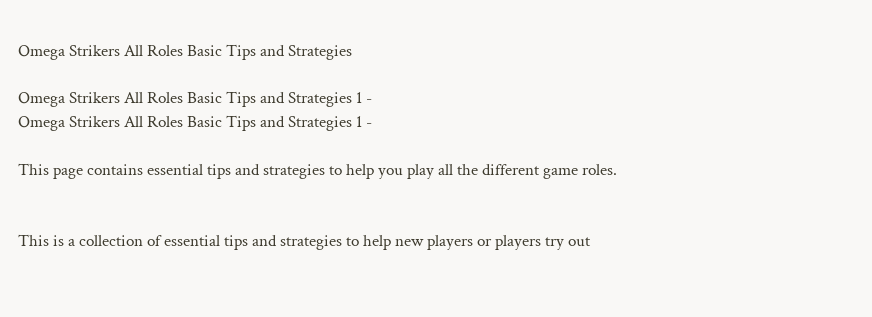Omega Strikers All Roles Basic Tips and Strategies

Omega Strikers All Roles Basic Tips and Strategies 1 -
Omega Strikers All Roles Basic Tips and Strategies 1 -

This page contains essential tips and strategies to help you play all the different game roles.


This is a collection of essential tips and strategies to help new players or players try out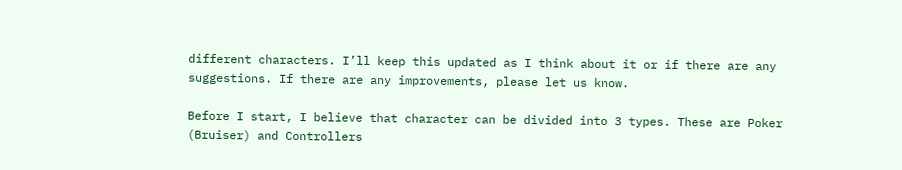different characters. I’ll keep this updated as I think about it or if there are any suggestions. If there are any improvements, please let us know.

Before I start, I believe that character can be divided into 3 types. These are Poker (Bruiser) and Controllers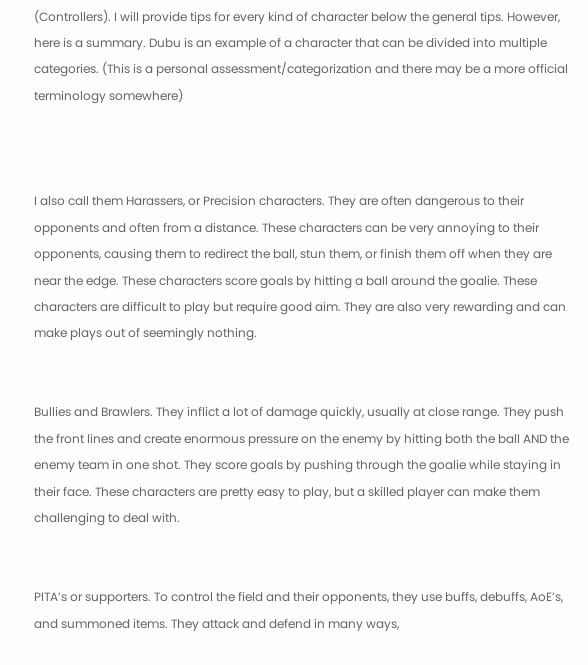(Controllers). I will provide tips for every kind of character below the general tips. However, here is a summary. Dubu is an example of a character that can be divided into multiple categories. (This is a personal assessment/categorization and there may be a more official terminology somewhere)



I also call them Harassers, or Precision characters. They are often dangerous to their opponents and often from a distance. These characters can be very annoying to their opponents, causing them to redirect the ball, stun them, or finish them off when they are near the edge. These characters score goals by hitting a ball around the goalie. These characters are difficult to play but require good aim. They are also very rewarding and can make plays out of seemingly nothing.


Bullies and Brawlers. They inflict a lot of damage quickly, usually at close range. They push the front lines and create enormous pressure on the enemy by hitting both the ball AND the enemy team in one shot. They score goals by pushing through the goalie while staying in their face. These characters are pretty easy to play, but a skilled player can make them challenging to deal with.


PITA’s or supporters. To control the field and their opponents, they use buffs, debuffs, AoE’s, and summoned items. They attack and defend in many ways,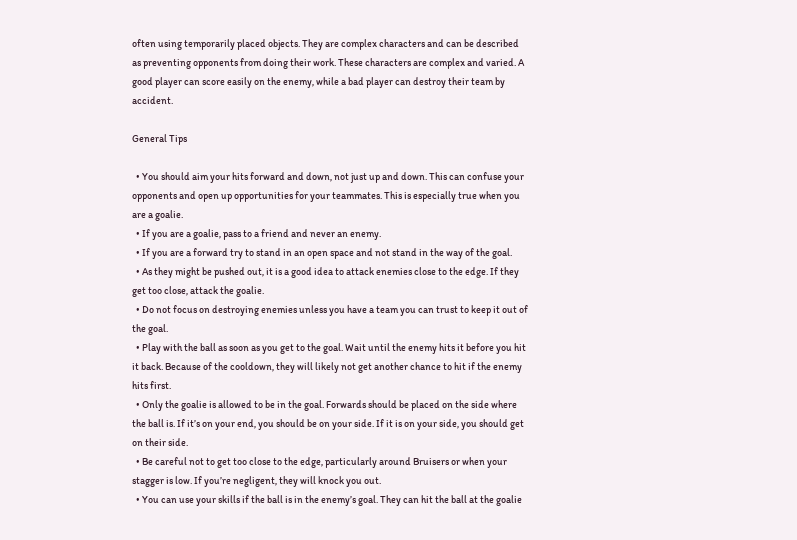often using temporarily placed objects. They are complex characters and can be described as preventing opponents from doing their work. These characters are complex and varied. A good player can score easily on the enemy, while a bad player can destroy their team by accident.

General Tips

  • You should aim your hits forward and down, not just up and down. This can confuse your opponents and open up opportunities for your teammates. This is especially true when you are a goalie.
  • If you are a goalie, pass to a friend and never an enemy.
  • If you are a forward try to stand in an open space and not stand in the way of the goal.
  • As they might be pushed out, it is a good idea to attack enemies close to the edge. If they get too close, attack the goalie.
  • Do not focus on destroying enemies unless you have a team you can trust to keep it out of the goal.
  • Play with the ball as soon as you get to the goal. Wait until the enemy hits it before you hit it back. Because of the cooldown, they will likely not get another chance to hit if the enemy hits first.
  • Only the goalie is allowed to be in the goal. Forwards should be placed on the side where the ball is. If it’s on your end, you should be on your side. If it is on your side, you should get on their side.
  • Be careful not to get too close to the edge, particularly around Bruisers or when your stagger is low. If you’re negligent, they will knock you out.
  • You can use your skills if the ball is in the enemy’s goal. They can hit the ball at the goalie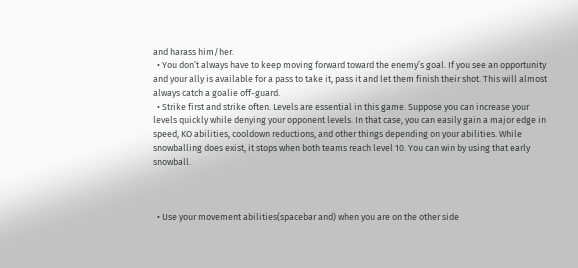and harass him/her.
  • You don’t always have to keep moving forward toward the enemy’s goal. If you see an opportunity and your ally is available for a pass to take it, pass it and let them finish their shot. This will almost always catch a goalie off-guard.
  • Strike first and strike often. Levels are essential in this game. Suppose you can increase your levels quickly while denying your opponent levels. In that case, you can easily gain a major edge in speed, KO abilities, cooldown reductions, and other things depending on your abilities. While snowballing does exist, it stops when both teams reach level 10. You can win by using that early snowball.



  • Use your movement abilities(spacebar and) when you are on the other side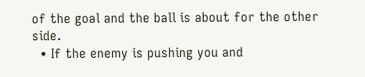of the goal and the ball is about for the other side.
  • If the enemy is pushing you and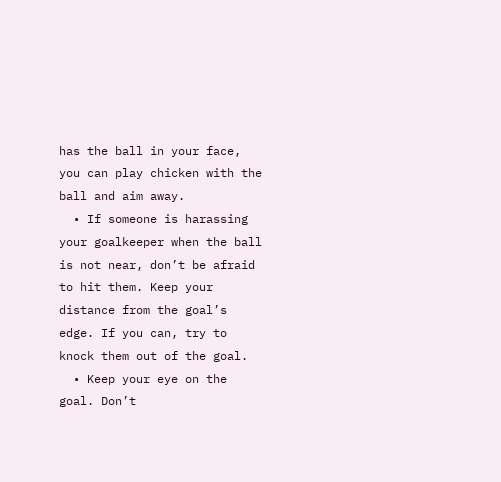has the ball in your face, you can play chicken with the ball and aim away.
  • If someone is harassing your goalkeeper when the ball is not near, don’t be afraid to hit them. Keep your distance from the goal’s edge. If you can, try to knock them out of the goal.
  • Keep your eye on the goal. Don’t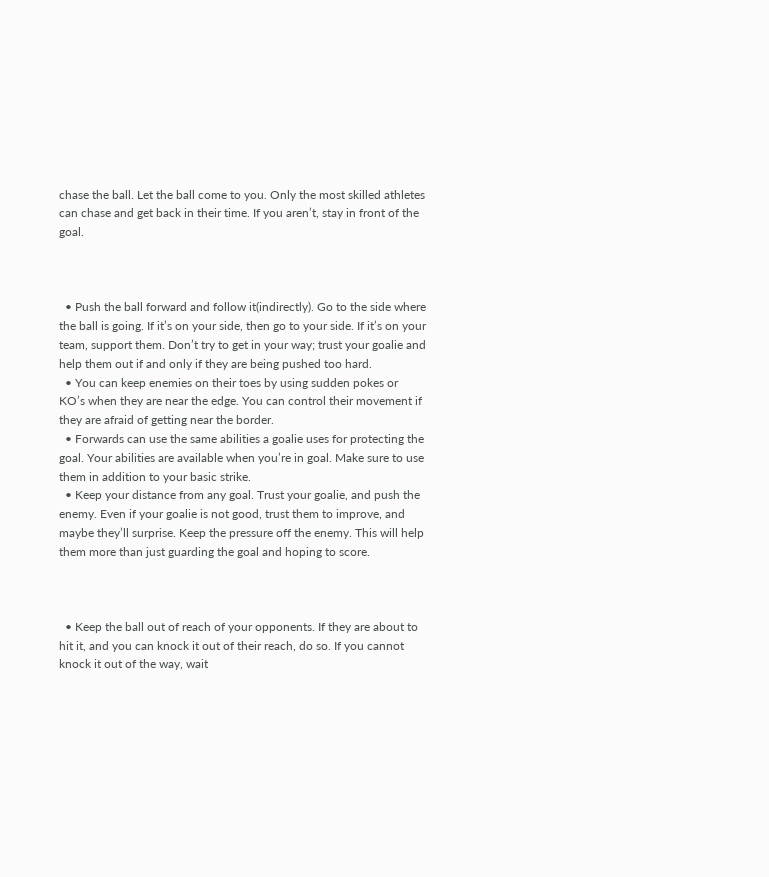chase the ball. Let the ball come to you. Only the most skilled athletes can chase and get back in their time. If you aren’t, stay in front of the goal.



  • Push the ball forward and follow it(indirectly). Go to the side where the ball is going. If it’s on your side, then go to your side. If it’s on your team, support them. Don’t try to get in your way; trust your goalie and help them out if and only if they are being pushed too hard.
  • You can keep enemies on their toes by using sudden pokes or KO’s when they are near the edge. You can control their movement if they are afraid of getting near the border.
  • Forwards can use the same abilities a goalie uses for protecting the goal. Your abilities are available when you’re in goal. Make sure to use them in addition to your basic strike.
  • Keep your distance from any goal. Trust your goalie, and push the enemy. Even if your goalie is not good, trust them to improve, and maybe they’ll surprise. Keep the pressure off the enemy. This will help them more than just guarding the goal and hoping to score.



  • Keep the ball out of reach of your opponents. If they are about to hit it, and you can knock it out of their reach, do so. If you cannot knock it out of the way, wait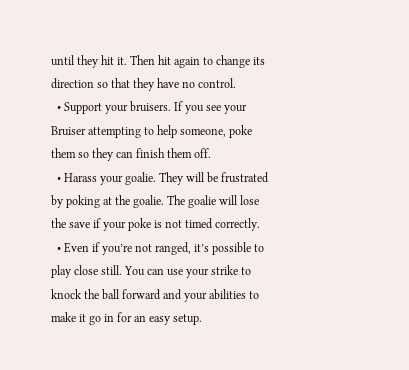until they hit it. Then hit again to change its direction so that they have no control.
  • Support your bruisers. If you see your Bruiser attempting to help someone, poke them so they can finish them off.
  • Harass your goalie. They will be frustrated by poking at the goalie. The goalie will lose the save if your poke is not timed correctly.
  • Even if you’re not ranged, it’s possible to play close still. You can use your strike to knock the ball forward and your abilities to make it go in for an easy setup.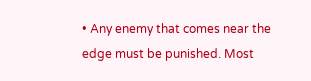• Any enemy that comes near the edge must be punished. Most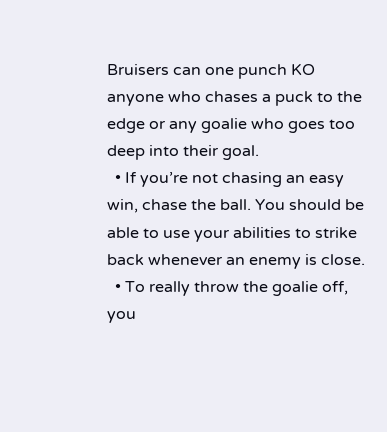Bruisers can one punch KO anyone who chases a puck to the edge or any goalie who goes too deep into their goal.
  • If you’re not chasing an easy win, chase the ball. You should be able to use your abilities to strike back whenever an enemy is close.
  • To really throw the goalie off, you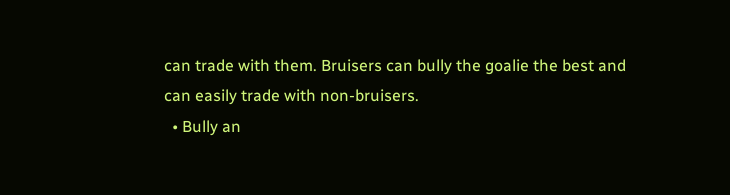can trade with them. Bruisers can bully the goalie the best and can easily trade with non-bruisers.
  • Bully an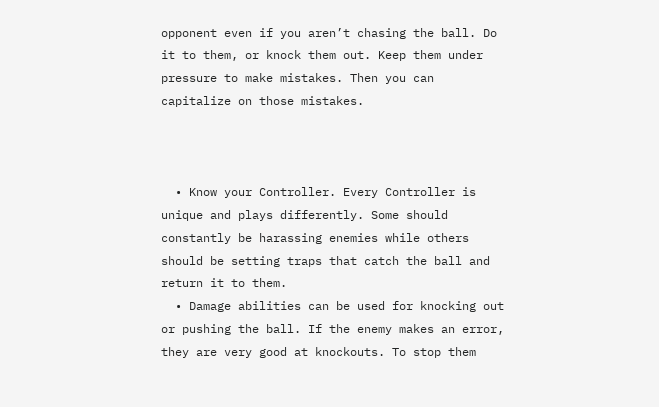opponent even if you aren’t chasing the ball. Do it to them, or knock them out. Keep them under pressure to make mistakes. Then you can capitalize on those mistakes.



  • Know your Controller. Every Controller is unique and plays differently. Some should constantly be harassing enemies while others should be setting traps that catch the ball and return it to them.
  • Damage abilities can be used for knocking out or pushing the ball. If the enemy makes an error, they are very good at knockouts. To stop them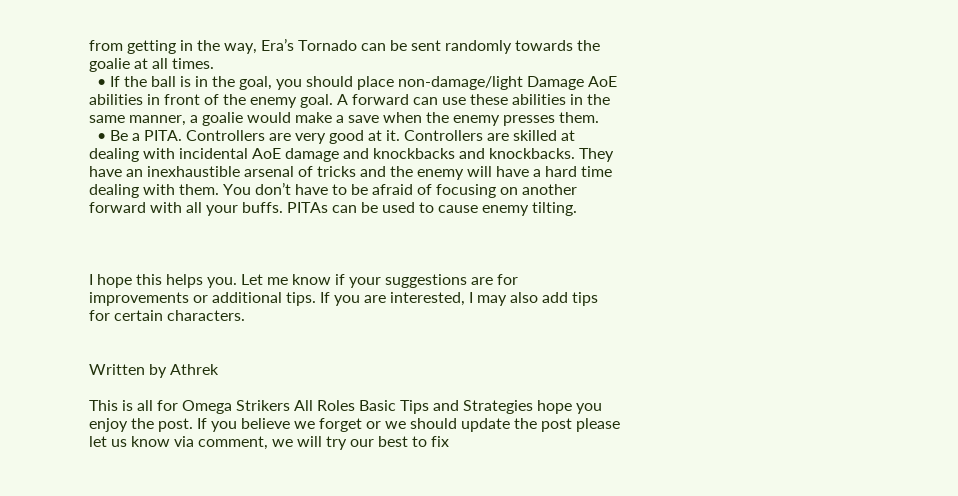from getting in the way, Era’s Tornado can be sent randomly towards the goalie at all times.
  • If the ball is in the goal, you should place non-damage/light Damage AoE abilities in front of the enemy goal. A forward can use these abilities in the same manner, a goalie would make a save when the enemy presses them.
  • Be a PITA. Controllers are very good at it. Controllers are skilled at dealing with incidental AoE damage and knockbacks and knockbacks. They have an inexhaustible arsenal of tricks and the enemy will have a hard time dealing with them. You don’t have to be afraid of focusing on another forward with all your buffs. PITAs can be used to cause enemy tilting.



I hope this helps you. Let me know if your suggestions are for improvements or additional tips. If you are interested, I may also add tips for certain characters.


Written by Athrek

This is all for Omega Strikers All Roles Basic Tips and Strategies hope you enjoy the post. If you believe we forget or we should update the post please let us know via comment, we will try our best to fix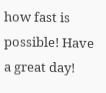how fast is possible! Have a great day!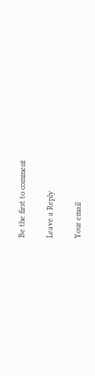Be the first to comment

Leave a Reply

Your email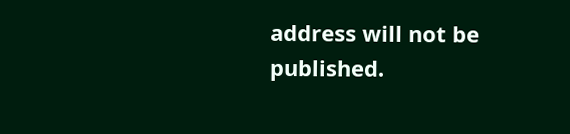address will not be published.